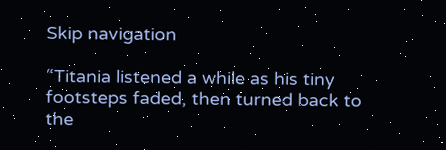Skip navigation

“Titania listened a while as his tiny footsteps faded, then turned back to the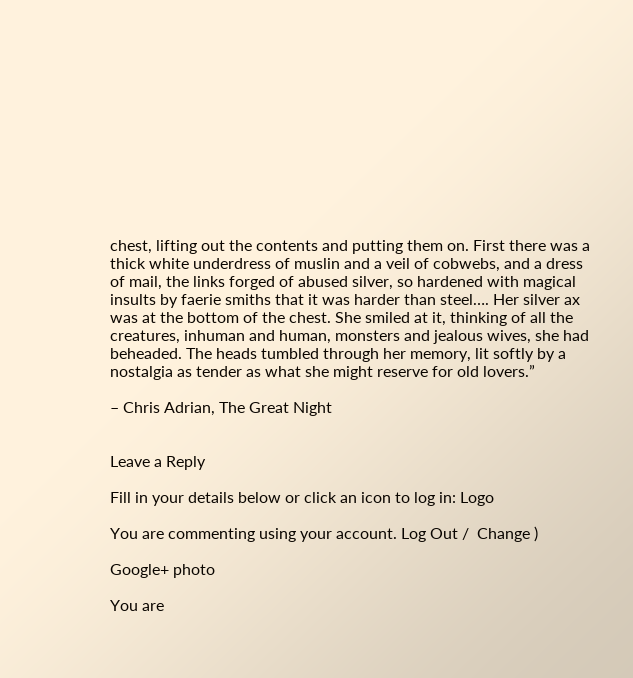chest, lifting out the contents and putting them on. First there was a thick white underdress of muslin and a veil of cobwebs, and a dress of mail, the links forged of abused silver, so hardened with magical insults by faerie smiths that it was harder than steel…. Her silver ax was at the bottom of the chest. She smiled at it, thinking of all the creatures, inhuman and human, monsters and jealous wives, she had beheaded. The heads tumbled through her memory, lit softly by a nostalgia as tender as what she might reserve for old lovers.”

– Chris Adrian, The Great Night


Leave a Reply

Fill in your details below or click an icon to log in: Logo

You are commenting using your account. Log Out /  Change )

Google+ photo

You are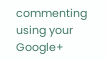commenting using your Google+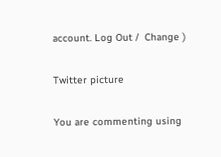account. Log Out /  Change )

Twitter picture

You are commenting using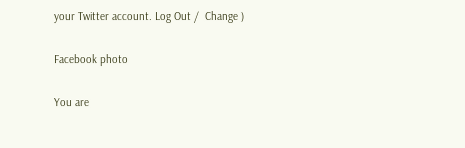your Twitter account. Log Out /  Change )

Facebook photo

You are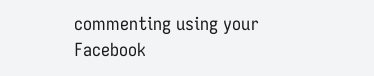commenting using your Facebook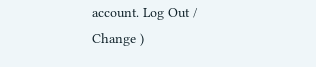account. Log Out /  Change )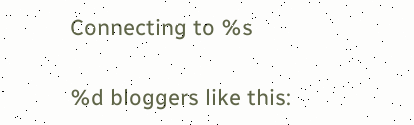Connecting to %s

%d bloggers like this: